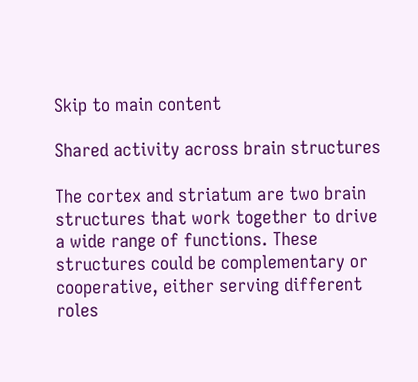Skip to main content

Shared activity across brain structures

The cortex and striatum are two brain structures that work together to drive a wide range of functions. These structures could be complementary or cooperative, either serving different roles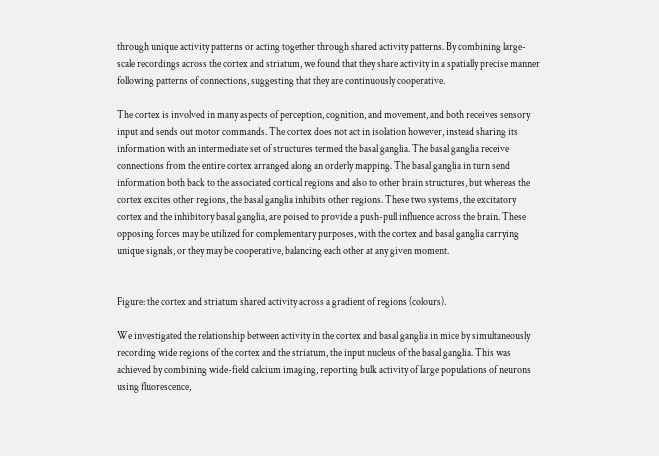through unique activity patterns or acting together through shared activity patterns. By combining large-scale recordings across the cortex and striatum, we found that they share activity in a spatially precise manner following patterns of connections, suggesting that they are continuously cooperative.

The cortex is involved in many aspects of perception, cognition, and movement, and both receives sensory input and sends out motor commands. The cortex does not act in isolation however, instead sharing its information with an intermediate set of structures termed the basal ganglia. The basal ganglia receive connections from the entire cortex arranged along an orderly mapping. The basal ganglia in turn send information both back to the associated cortical regions and also to other brain structures, but whereas the cortex excites other regions, the basal ganglia inhibits other regions. These two systems, the excitatory cortex and the inhibitory basal ganglia, are poised to provide a push-pull influence across the brain. These opposing forces may be utilized for complementary purposes, with the cortex and basal ganglia carrying unique signals, or they may be cooperative, balancing each other at any given moment.


Figure: the cortex and striatum shared activity across a gradient of regions (colours).

We investigated the relationship between activity in the cortex and basal ganglia in mice by simultaneously recording wide regions of the cortex and the striatum, the input nucleus of the basal ganglia. This was achieved by combining wide-field calcium imaging, reporting bulk activity of large populations of neurons using fluorescence,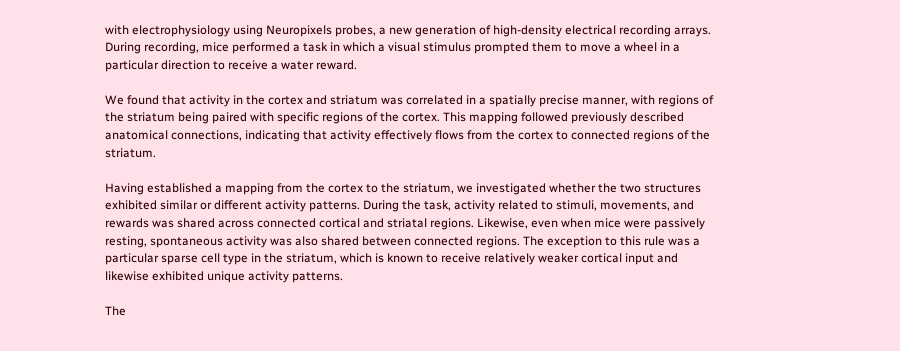with electrophysiology using Neuropixels probes, a new generation of high-density electrical recording arrays. During recording, mice performed a task in which a visual stimulus prompted them to move a wheel in a particular direction to receive a water reward.

We found that activity in the cortex and striatum was correlated in a spatially precise manner, with regions of the striatum being paired with specific regions of the cortex. This mapping followed previously described anatomical connections, indicating that activity effectively flows from the cortex to connected regions of the striatum.

Having established a mapping from the cortex to the striatum, we investigated whether the two structures exhibited similar or different activity patterns. During the task, activity related to stimuli, movements, and rewards was shared across connected cortical and striatal regions. Likewise, even when mice were passively resting, spontaneous activity was also shared between connected regions. The exception to this rule was a particular sparse cell type in the striatum, which is known to receive relatively weaker cortical input and likewise exhibited unique activity patterns.

The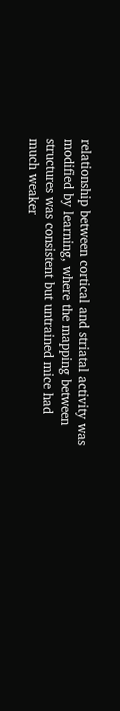relationship between cortical and striatal activity was modified by learning, where the mapping between structures was consistent but untrained mice had much weaker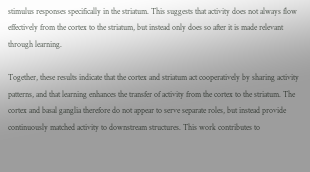stimulus responses specifically in the striatum. This suggests that activity does not always flow effectively from the cortex to the striatum, but instead only does so after it is made relevant through learning.

Together, these results indicate that the cortex and striatum act cooperatively by sharing activity patterns, and that learning enhances the transfer of activity from the cortex to the striatum. The cortex and basal ganglia therefore do not appear to serve separate roles, but instead provide continuously matched activity to downstream structures. This work contributes to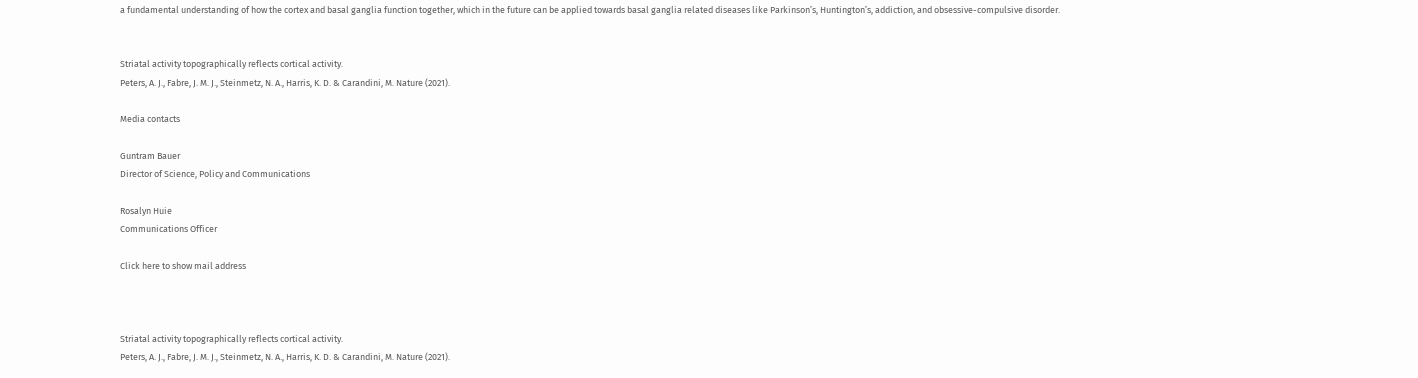a fundamental understanding of how the cortex and basal ganglia function together, which in the future can be applied towards basal ganglia related diseases like Parkinson’s, Huntington’s, addiction, and obsessive-compulsive disorder.


Striatal activity topographically reflects cortical activity.
Peters, A. J., Fabre, J. M. J., Steinmetz, N. A., Harris, K. D. & Carandini, M. Nature (2021).

Media contacts

Guntram Bauer
Director of Science, Policy and Communications

Rosalyn Huie
Communications Officer

Click here to show mail address



Striatal activity topographically reflects cortical activity.
Peters, A. J., Fabre, J. M. J., Steinmetz, N. A., Harris, K. D. & Carandini, M. Nature (2021).